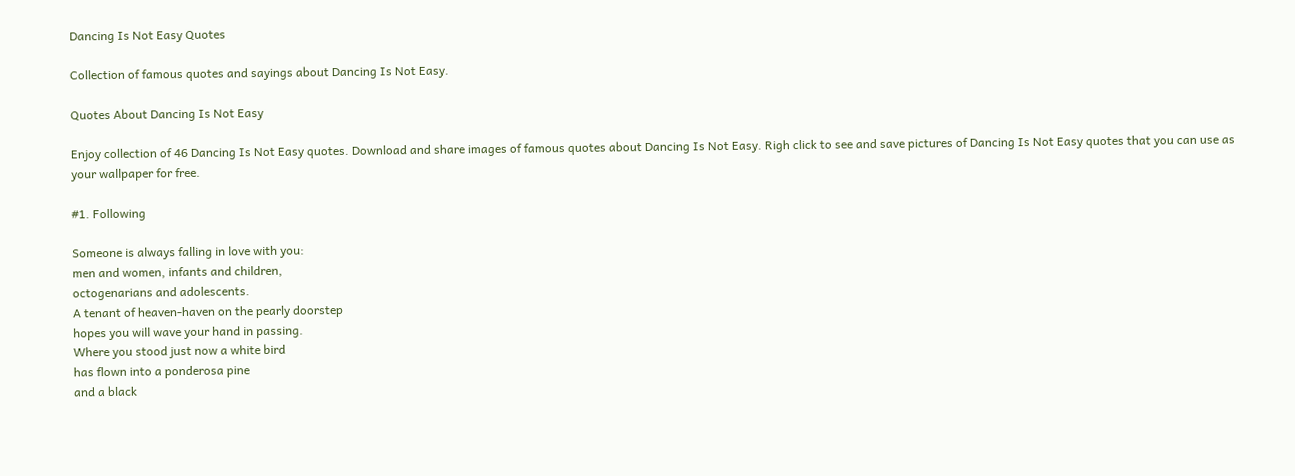Dancing Is Not Easy Quotes

Collection of famous quotes and sayings about Dancing Is Not Easy.

Quotes About Dancing Is Not Easy

Enjoy collection of 46 Dancing Is Not Easy quotes. Download and share images of famous quotes about Dancing Is Not Easy. Righ click to see and save pictures of Dancing Is Not Easy quotes that you can use as your wallpaper for free.

#1. Following

Someone is always falling in love with you:
men and women, infants and children,
octogenarians and adolescents.
A tenant of heaven-haven on the pearly doorstep
hopes you will wave your hand in passing.
Where you stood just now a white bird
has flown into a ponderosa pine
and a black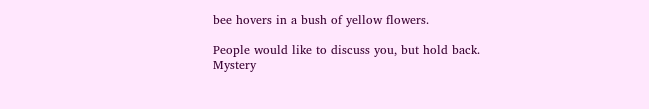bee hovers in a bush of yellow flowers.

People would like to discuss you, but hold back.
Mystery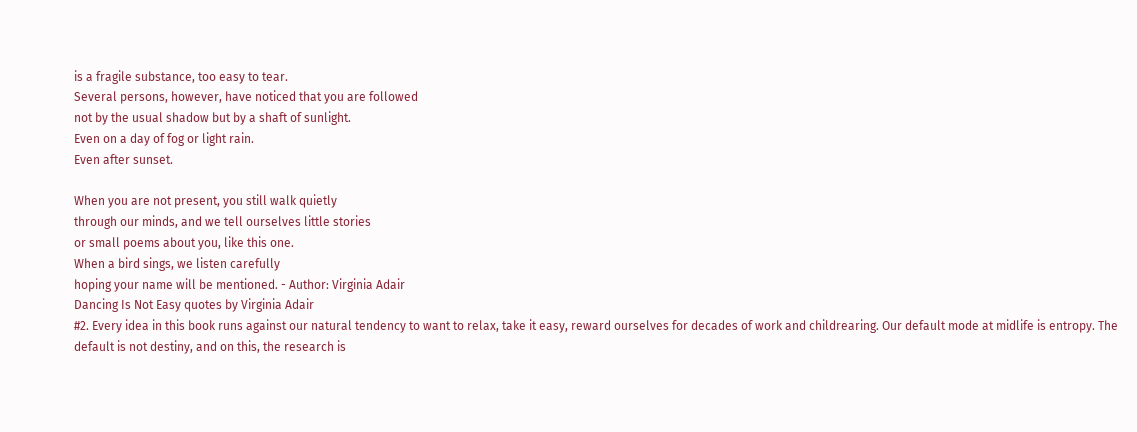is a fragile substance, too easy to tear.
Several persons, however, have noticed that you are followed
not by the usual shadow but by a shaft of sunlight.
Even on a day of fog or light rain.
Even after sunset.

When you are not present, you still walk quietly
through our minds, and we tell ourselves little stories
or small poems about you, like this one.
When a bird sings, we listen carefully
hoping your name will be mentioned. - Author: Virginia Adair
Dancing Is Not Easy quotes by Virginia Adair
#2. Every idea in this book runs against our natural tendency to want to relax, take it easy, reward ourselves for decades of work and childrearing. Our default mode at midlife is entropy. The default is not destiny, and on this, the research is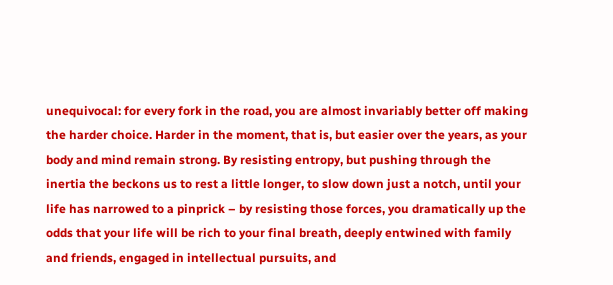unequivocal: for every fork in the road, you are almost invariably better off making the harder choice. Harder in the moment, that is, but easier over the years, as your body and mind remain strong. By resisting entropy, but pushing through the inertia the beckons us to rest a little longer, to slow down just a notch, until your life has narrowed to a pinprick – by resisting those forces, you dramatically up the odds that your life will be rich to your final breath, deeply entwined with family and friends, engaged in intellectual pursuits, and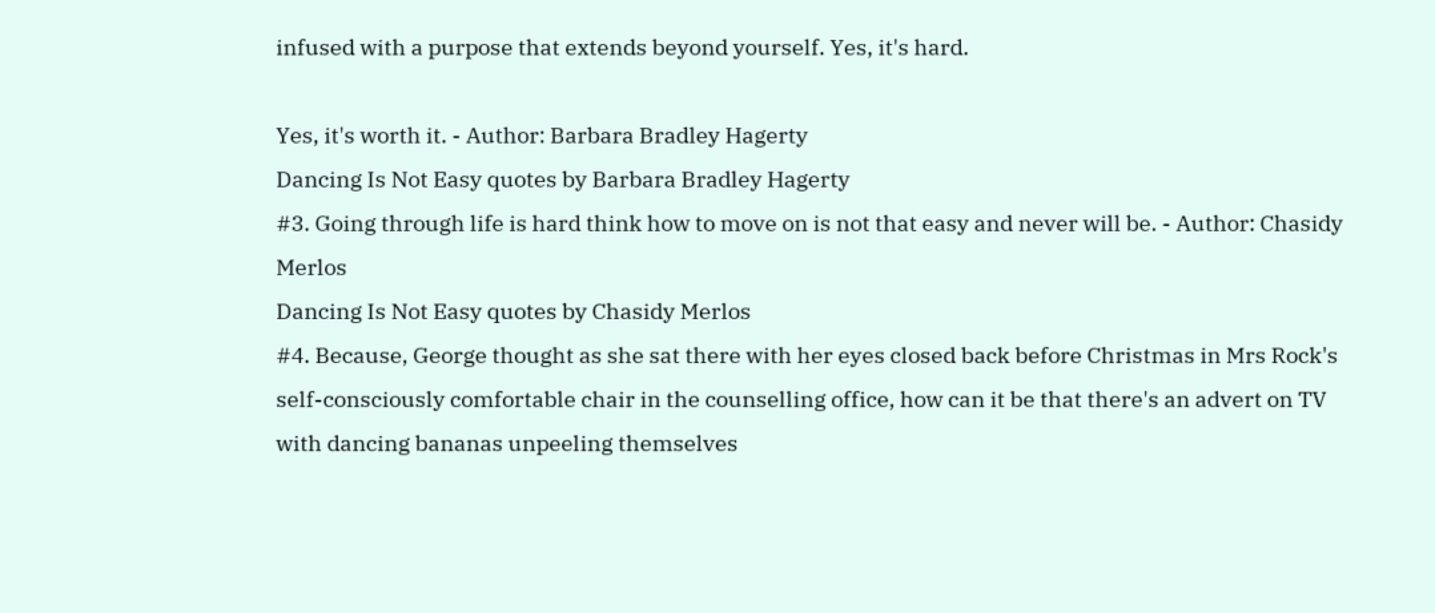infused with a purpose that extends beyond yourself. Yes, it's hard.

Yes, it's worth it. - Author: Barbara Bradley Hagerty
Dancing Is Not Easy quotes by Barbara Bradley Hagerty
#3. Going through life is hard think how to move on is not that easy and never will be. - Author: Chasidy Merlos
Dancing Is Not Easy quotes by Chasidy Merlos
#4. Because, George thought as she sat there with her eyes closed back before Christmas in Mrs Rock's self-consciously comfortable chair in the counselling office, how can it be that there's an advert on TV with dancing bananas unpeeling themselves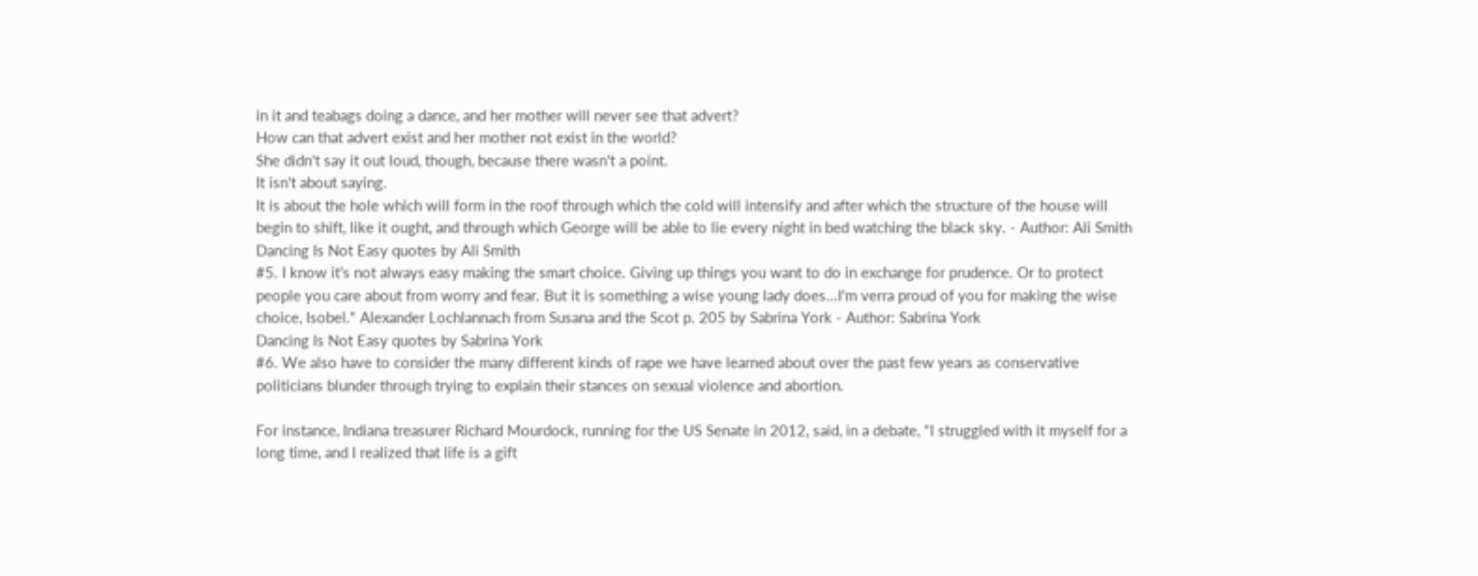in it and teabags doing a dance, and her mother will never see that advert?
How can that advert exist and her mother not exist in the world?
She didn't say it out loud, though, because there wasn't a point.
It isn't about saying.
It is about the hole which will form in the roof through which the cold will intensify and after which the structure of the house will begin to shift, like it ought, and through which George will be able to lie every night in bed watching the black sky. - Author: Ali Smith
Dancing Is Not Easy quotes by Ali Smith
#5. I know it's not always easy making the smart choice. Giving up things you want to do in exchange for prudence. Or to protect people you care about from worry and fear. But it is something a wise young lady does...I'm verra proud of you for making the wise choice, Isobel." Alexander Lochlannach from Susana and the Scot p. 205 by Sabrina York - Author: Sabrina York
Dancing Is Not Easy quotes by Sabrina York
#6. We also have to consider the many different kinds of rape we have learned about over the past few years as conservative politicians blunder through trying to explain their stances on sexual violence and abortion.

For instance, Indiana treasurer Richard Mourdock, running for the US Senate in 2012, said, in a debate, "I struggled with it myself for a long time, and I realized that life is a gift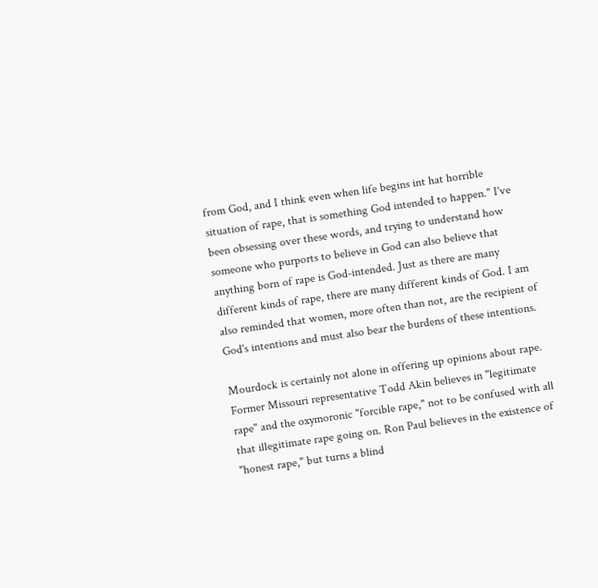from God, and I think even when life begins int hat horrible situation of rape, that is something God intended to happen." I've been obsessing over these words, and trying to understand how someone who purports to believe in God can also believe that anything born of rape is God-intended. Just as there are many different kinds of rape, there are many different kinds of God. I am also reminded that women, more often than not, are the recipient of God's intentions and must also bear the burdens of these intentions.

Mourdock is certainly not alone in offering up opinions about rape. Former Missouri representative Todd Akin believes in "legitimate rape" and the oxymoronic "forcible rape," not to be confused with all that illegitimate rape going on. Ron Paul believes in the existence of "honest rape," but turns a blind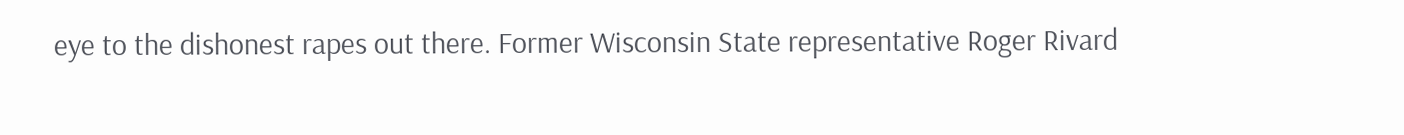eye to the dishonest rapes out there. Former Wisconsin State representative Roger Rivard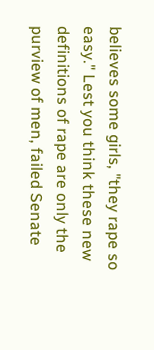believes some girls, "they rape so easy." Lest you think these new definitions of rape are only the purview of men, failed Senate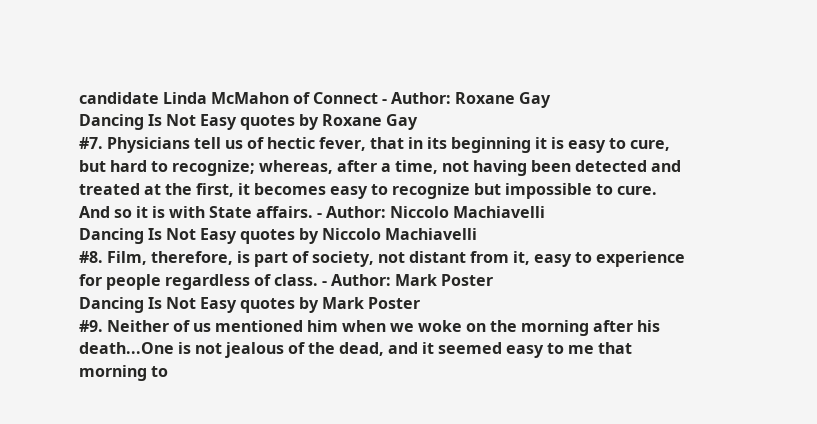candidate Linda McMahon of Connect - Author: Roxane Gay
Dancing Is Not Easy quotes by Roxane Gay
#7. Physicians tell us of hectic fever, that in its beginning it is easy to cure, but hard to recognize; whereas, after a time, not having been detected and treated at the first, it becomes easy to recognize but impossible to cure. And so it is with State affairs. - Author: Niccolo Machiavelli
Dancing Is Not Easy quotes by Niccolo Machiavelli
#8. Film, therefore, is part of society, not distant from it, easy to experience for people regardless of class. - Author: Mark Poster
Dancing Is Not Easy quotes by Mark Poster
#9. Neither of us mentioned him when we woke on the morning after his death...One is not jealous of the dead, and it seemed easy to me that morning to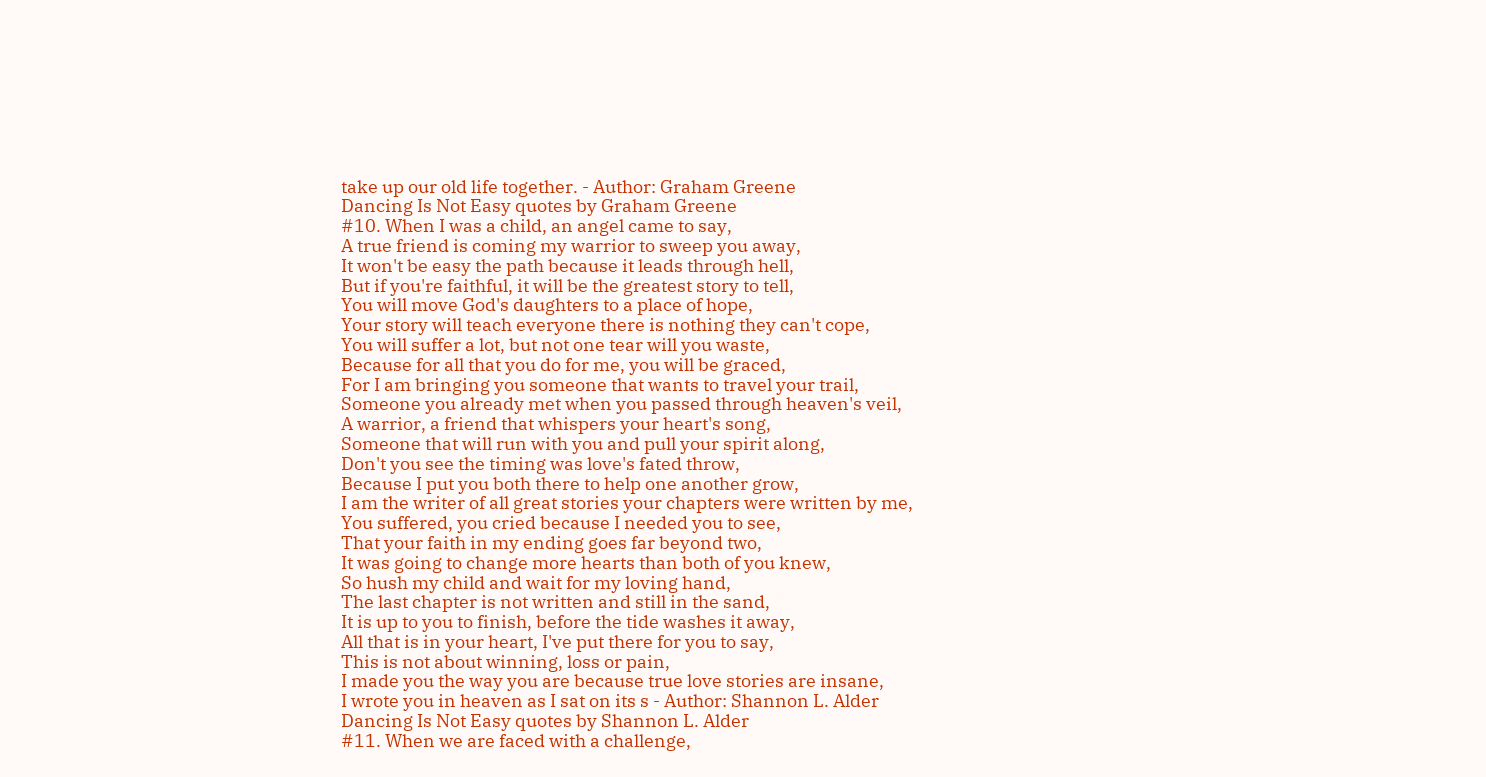take up our old life together. - Author: Graham Greene
Dancing Is Not Easy quotes by Graham Greene
#10. When I was a child, an angel came to say,
A true friend is coming my warrior to sweep you away,
It won't be easy the path because it leads through hell,
But if you're faithful, it will be the greatest story to tell,
You will move God's daughters to a place of hope,
Your story will teach everyone there is nothing they can't cope,
You will suffer a lot, but not one tear will you waste,
Because for all that you do for me, you will be graced,
For I am bringing you someone that wants to travel your trail,
Someone you already met when you passed through heaven's veil,
A warrior, a friend that whispers your heart's song,
Someone that will run with you and pull your spirit along,
Don't you see the timing was love's fated throw,
Because I put you both there to help one another grow,
I am the writer of all great stories your chapters were written by me,
You suffered, you cried because I needed you to see,
That your faith in my ending goes far beyond two,
It was going to change more hearts than both of you knew,
So hush my child and wait for my loving hand,
The last chapter is not written and still in the sand,
It is up to you to finish, before the tide washes it away,
All that is in your heart, I've put there for you to say,
This is not about winning, loss or pain,
I made you the way you are because true love stories are insane,
I wrote you in heaven as I sat on its s - Author: Shannon L. Alder
Dancing Is Not Easy quotes by Shannon L. Alder
#11. When we are faced with a challenge,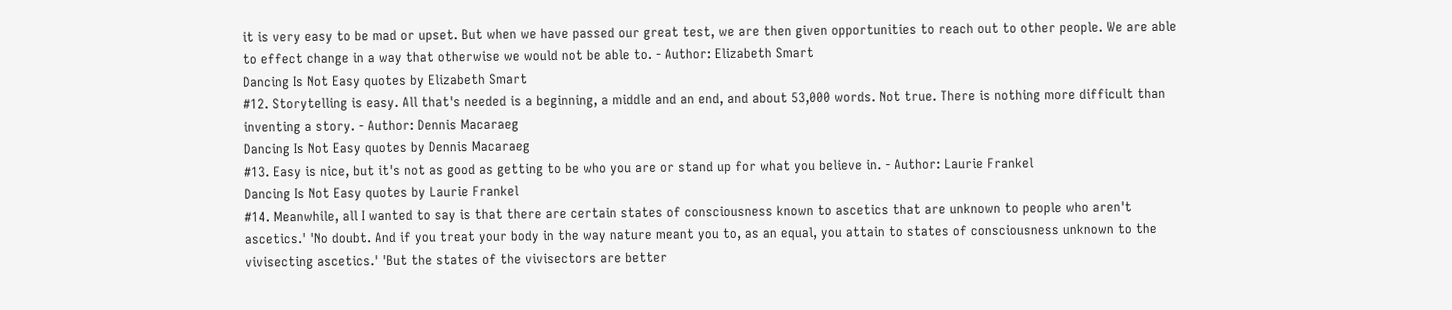it is very easy to be mad or upset. But when we have passed our great test, we are then given opportunities to reach out to other people. We are able to effect change in a way that otherwise we would not be able to. - Author: Elizabeth Smart
Dancing Is Not Easy quotes by Elizabeth Smart
#12. Storytelling is easy. All that's needed is a beginning, a middle and an end, and about 53,000 words. Not true. There is nothing more difficult than inventing a story. - Author: Dennis Macaraeg
Dancing Is Not Easy quotes by Dennis Macaraeg
#13. Easy is nice, but it's not as good as getting to be who you are or stand up for what you believe in. - Author: Laurie Frankel
Dancing Is Not Easy quotes by Laurie Frankel
#14. Meanwhile, all I wanted to say is that there are certain states of consciousness known to ascetics that are unknown to people who aren't ascetics.' 'No doubt. And if you treat your body in the way nature meant you to, as an equal, you attain to states of consciousness unknown to the vivisecting ascetics.' 'But the states of the vivisectors are better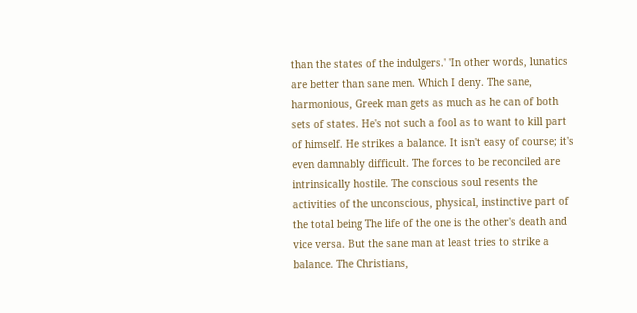than the states of the indulgers.' 'In other words, lunatics are better than sane men. Which I deny. The sane, harmonious, Greek man gets as much as he can of both sets of states. He's not such a fool as to want to kill part of himself. He strikes a balance. It isn't easy of course; it's even damnably difficult. The forces to be reconciled are intrinsically hostile. The conscious soul resents the activities of the unconscious, physical, instinctive part of the total being The life of the one is the other's death and vice versa. But the sane man at least tries to strike a balance. The Christians,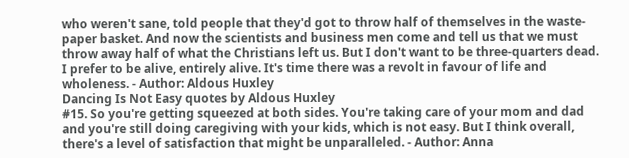who weren't sane, told people that they'd got to throw half of themselves in the waste-paper basket. And now the scientists and business men come and tell us that we must throw away half of what the Christians left us. But I don't want to be three-quarters dead. I prefer to be alive, entirely alive. It's time there was a revolt in favour of life and wholeness. - Author: Aldous Huxley
Dancing Is Not Easy quotes by Aldous Huxley
#15. So you're getting squeezed at both sides. You're taking care of your mom and dad and you're still doing caregiving with your kids, which is not easy. But I think overall, there's a level of satisfaction that might be unparalleled. - Author: Anna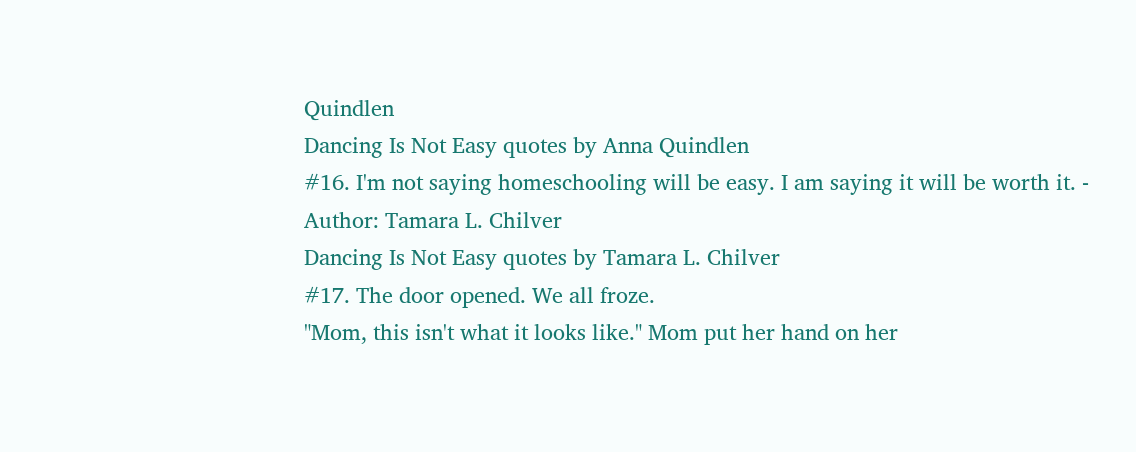Quindlen
Dancing Is Not Easy quotes by Anna Quindlen
#16. I'm not saying homeschooling will be easy. I am saying it will be worth it. - Author: Tamara L. Chilver
Dancing Is Not Easy quotes by Tamara L. Chilver
#17. The door opened. We all froze.
"Mom, this isn't what it looks like." Mom put her hand on her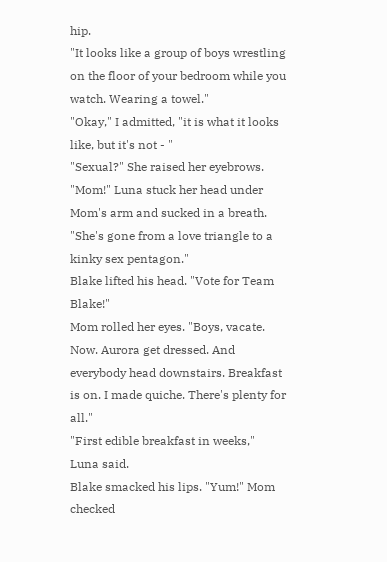hip.
"It looks like a group of boys wrestling on the floor of your bedroom while you watch. Wearing a towel."
"Okay," I admitted, "it is what it looks like, but it's not - "
"Sexual?" She raised her eyebrows.
"Mom!" Luna stuck her head under Mom's arm and sucked in a breath. "She's gone from a love triangle to a kinky sex pentagon."
Blake lifted his head. "Vote for Team Blake!"
Mom rolled her eyes. "Boys, vacate. Now. Aurora get dressed. And everybody head downstairs. Breakfast is on. I made quiche. There's plenty for all."
"First edible breakfast in weeks," Luna said.
Blake smacked his lips. "Yum!" Mom checked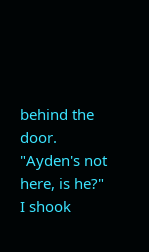behind the door.
"Ayden's not here, is he?" I shook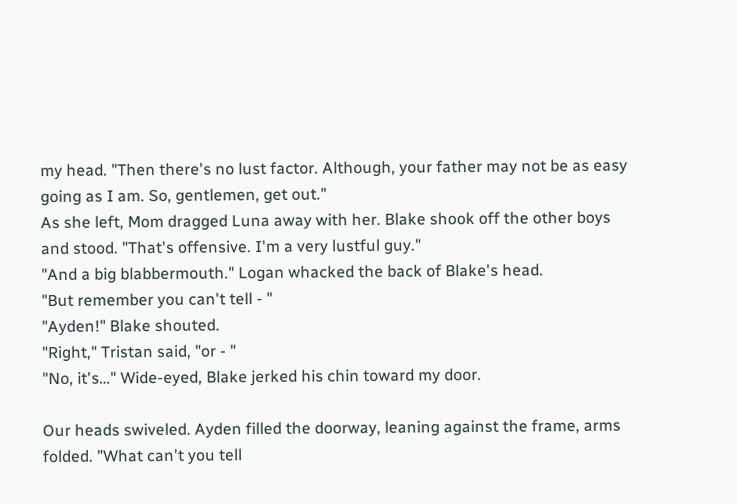my head. "Then there's no lust factor. Although, your father may not be as easy going as I am. So, gentlemen, get out."
As she left, Mom dragged Luna away with her. Blake shook off the other boys and stood. "That's offensive. I'm a very lustful guy."
"And a big blabbermouth." Logan whacked the back of Blake's head.
"But remember you can't tell - "
"Ayden!" Blake shouted.
"Right," Tristan said, "or - "
"No, it's…" Wide-eyed, Blake jerked his chin toward my door.

Our heads swiveled. Ayden filled the doorway, leaning against the frame, arms folded. "What can't you tell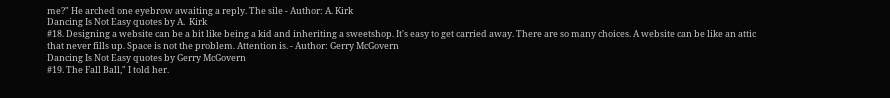me?" He arched one eyebrow awaiting a reply. The sile - Author: A. Kirk
Dancing Is Not Easy quotes by A.  Kirk
#18. Designing a website can be a bit like being a kid and inheriting a sweetshop. It's easy to get carried away. There are so many choices. A website can be like an attic that never fills up. Space is not the problem. Attention is. - Author: Gerry McGovern
Dancing Is Not Easy quotes by Gerry McGovern
#19. The Fall Ball," I told her.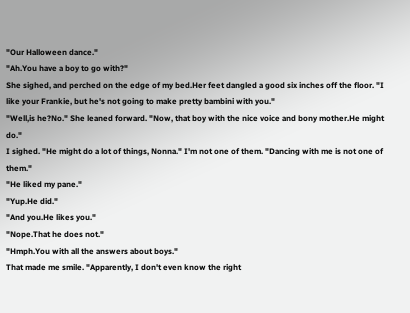"Our Halloween dance."
"Ah.You have a boy to go with?"
She sighed, and perched on the edge of my bed.Her feet dangled a good six inches off the floor. "I like your Frankie, but he's not going to make pretty bambini with you."
"Well,is he?No." She leaned forward. "Now, that boy with the nice voice and bony mother.He might do."
I sighed. "He might do a lot of things, Nonna." I'm not one of them. "Dancing with me is not one of them."
"He liked my pane."
"Yup.He did."
"And you.He likes you."
"Nope.That he does not."
"Hmph.You with all the answers about boys."
That made me smile. "Apparently, I don't even know the right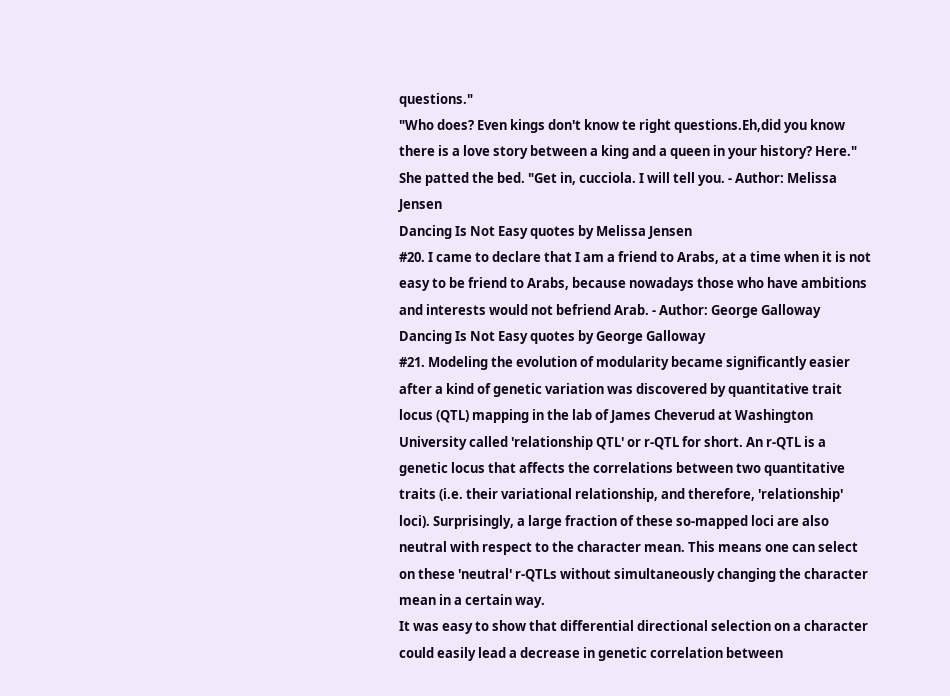questions."
"Who does? Even kings don't know te right questions.Eh,did you know there is a love story between a king and a queen in your history? Here." She patted the bed. "Get in, cucciola. I will tell you. - Author: Melissa Jensen
Dancing Is Not Easy quotes by Melissa Jensen
#20. I came to declare that I am a friend to Arabs, at a time when it is not easy to be friend to Arabs, because nowadays those who have ambitions and interests would not befriend Arab. - Author: George Galloway
Dancing Is Not Easy quotes by George Galloway
#21. Modeling the evolution of modularity became significantly easier after a kind of genetic variation was discovered by quantitative trait locus (QTL) mapping in the lab of James Cheverud at Washington University called 'relationship QTL' or r-QTL for short. An r-QTL is a genetic locus that affects the correlations between two quantitative traits (i.e. their variational relationship, and therefore, 'relationship' loci). Surprisingly, a large fraction of these so-mapped loci are also neutral with respect to the character mean. This means one can select on these 'neutral' r-QTLs without simultaneously changing the character mean in a certain way.
It was easy to show that differential directional selection on a character could easily lead a decrease in genetic correlation between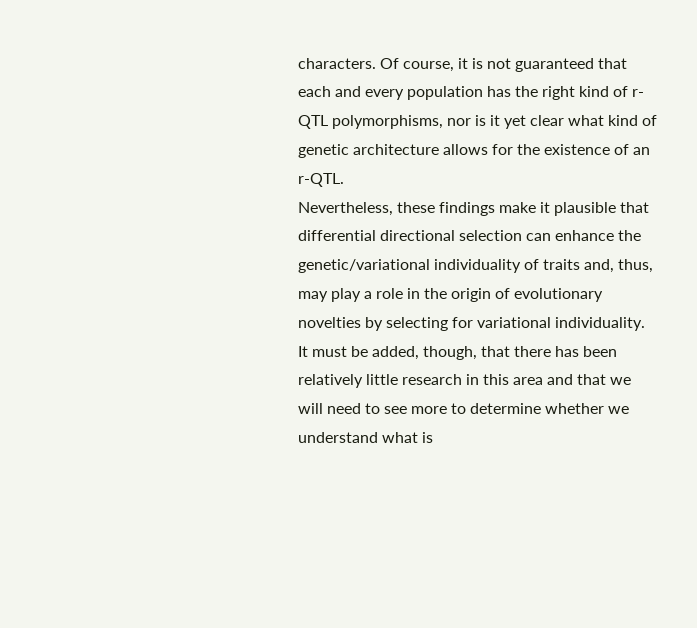characters. Of course, it is not guaranteed that each and every population has the right kind of r-QTL polymorphisms, nor is it yet clear what kind of genetic architecture allows for the existence of an r-QTL.
Nevertheless, these findings make it plausible that differential directional selection can enhance the genetic/variational individuality of traits and, thus, may play a role in the origin of evolutionary novelties by selecting for variational individuality.
It must be added, though, that there has been relatively little research in this area and that we will need to see more to determine whether we understand what is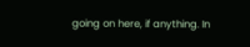going on here, if anything. In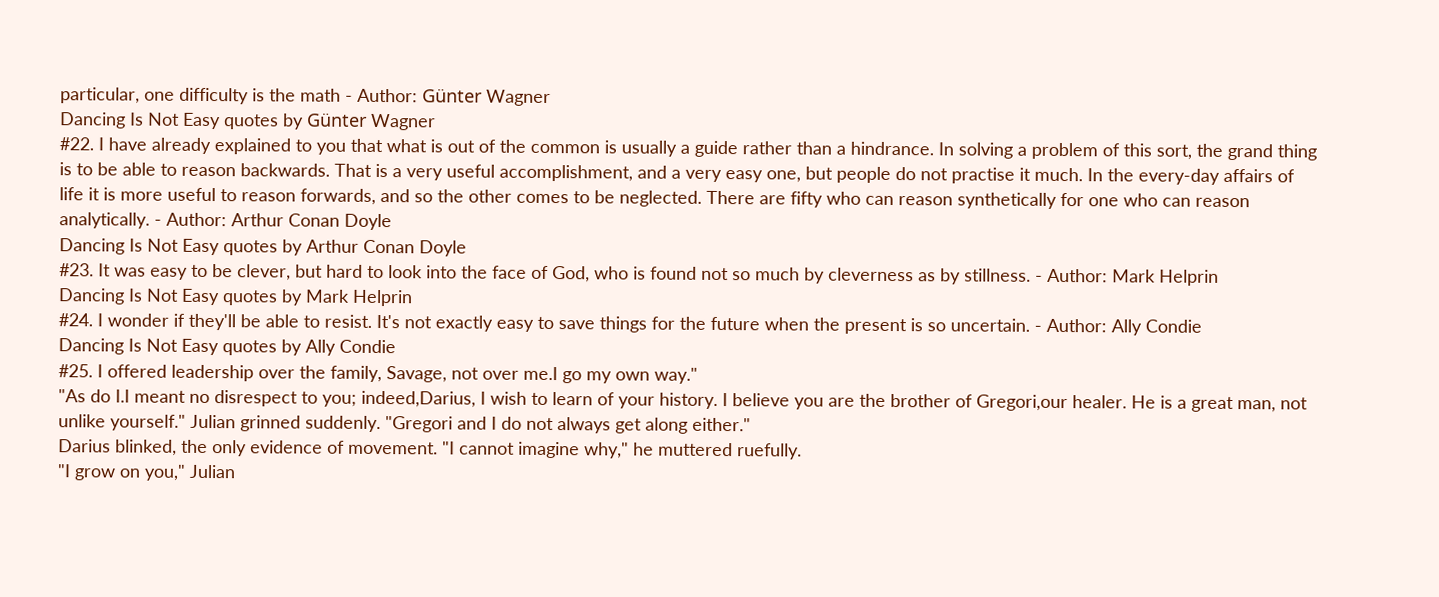particular, one difficulty is the math - Author: Günter Wagner
Dancing Is Not Easy quotes by Günter Wagner
#22. I have already explained to you that what is out of the common is usually a guide rather than a hindrance. In solving a problem of this sort, the grand thing is to be able to reason backwards. That is a very useful accomplishment, and a very easy one, but people do not practise it much. In the every-day affairs of life it is more useful to reason forwards, and so the other comes to be neglected. There are fifty who can reason synthetically for one who can reason analytically. - Author: Arthur Conan Doyle
Dancing Is Not Easy quotes by Arthur Conan Doyle
#23. It was easy to be clever, but hard to look into the face of God, who is found not so much by cleverness as by stillness. - Author: Mark Helprin
Dancing Is Not Easy quotes by Mark Helprin
#24. I wonder if they'll be able to resist. It's not exactly easy to save things for the future when the present is so uncertain. - Author: Ally Condie
Dancing Is Not Easy quotes by Ally Condie
#25. I offered leadership over the family, Savage, not over me.I go my own way."
"As do I.I meant no disrespect to you; indeed,Darius, I wish to learn of your history. I believe you are the brother of Gregori,our healer. He is a great man, not unlike yourself." Julian grinned suddenly. "Gregori and I do not always get along either."
Darius blinked, the only evidence of movement. "I cannot imagine why," he muttered ruefully.
"I grow on you," Julian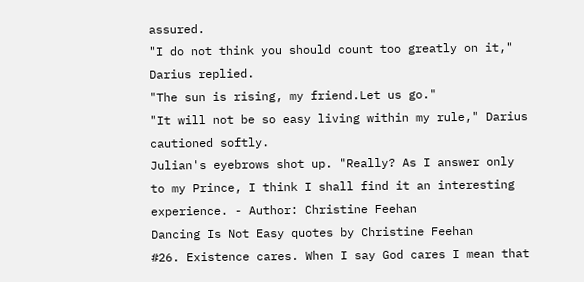assured.
"I do not think you should count too greatly on it," Darius replied.
"The sun is rising, my friend.Let us go."
"It will not be so easy living within my rule," Darius cautioned softly.
Julian's eyebrows shot up. "Really? As I answer only to my Prince, I think I shall find it an interesting experience. - Author: Christine Feehan
Dancing Is Not Easy quotes by Christine Feehan
#26. Existence cares. When I say God cares I mean that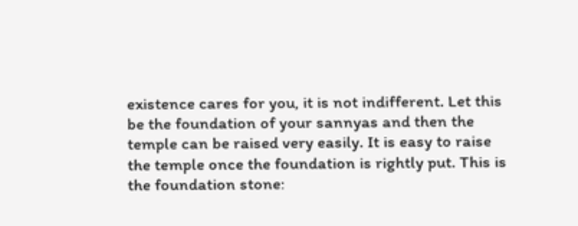existence cares for you, it is not indifferent. Let this be the foundation of your sannyas and then the temple can be raised very easily. It is easy to raise the temple once the foundation is rightly put. This is the foundation stone: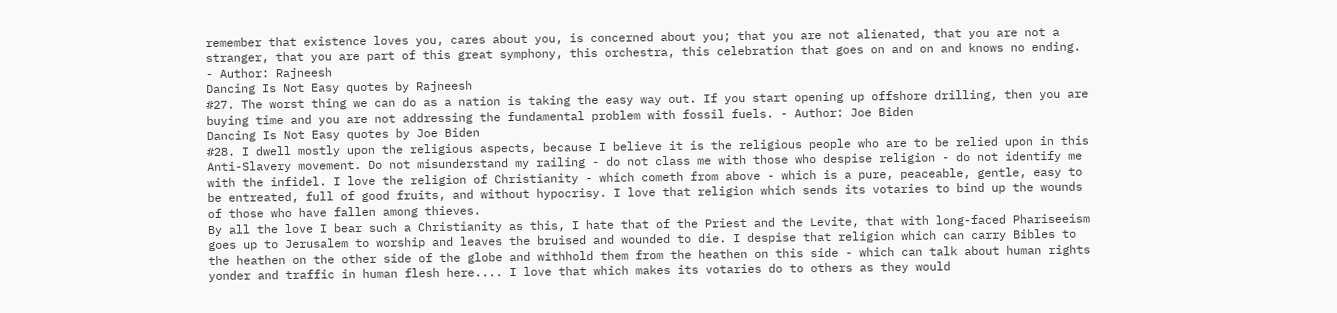remember that existence loves you, cares about you, is concerned about you; that you are not alienated, that you are not a stranger, that you are part of this great symphony, this orchestra, this celebration that goes on and on and knows no ending. - Author: Rajneesh
Dancing Is Not Easy quotes by Rajneesh
#27. The worst thing we can do as a nation is taking the easy way out. If you start opening up offshore drilling, then you are buying time and you are not addressing the fundamental problem with fossil fuels. - Author: Joe Biden
Dancing Is Not Easy quotes by Joe Biden
#28. I dwell mostly upon the religious aspects, because I believe it is the religious people who are to be relied upon in this Anti-Slavery movement. Do not misunderstand my railing - do not class me with those who despise religion - do not identify me with the infidel. I love the religion of Christianity - which cometh from above - which is a pure, peaceable, gentle, easy to be entreated, full of good fruits, and without hypocrisy. I love that religion which sends its votaries to bind up the wounds of those who have fallen among thieves.
By all the love I bear such a Christianity as this, I hate that of the Priest and the Levite, that with long-faced Phariseeism goes up to Jerusalem to worship and leaves the bruised and wounded to die. I despise that religion which can carry Bibles to the heathen on the other side of the globe and withhold them from the heathen on this side - which can talk about human rights yonder and traffic in human flesh here.... I love that which makes its votaries do to others as they would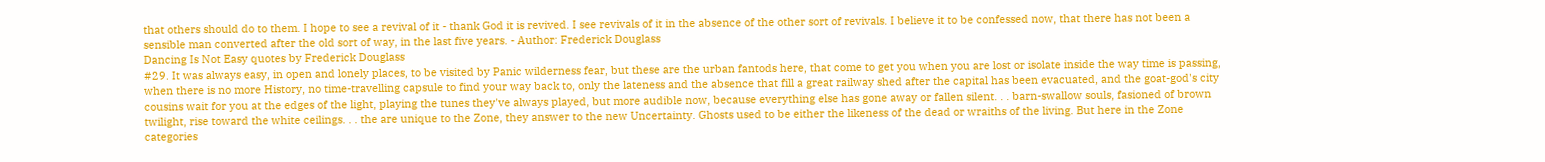that others should do to them. I hope to see a revival of it - thank God it is revived. I see revivals of it in the absence of the other sort of revivals. I believe it to be confessed now, that there has not been a sensible man converted after the old sort of way, in the last five years. - Author: Frederick Douglass
Dancing Is Not Easy quotes by Frederick Douglass
#29. It was always easy, in open and lonely places, to be visited by Panic wilderness fear, but these are the urban fantods here, that come to get you when you are lost or isolate inside the way time is passing, when there is no more History, no time-travelling capsule to find your way back to, only the lateness and the absence that fill a great railway shed after the capital has been evacuated, and the goat-god's city cousins wait for you at the edges of the light, playing the tunes they've always played, but more audible now, because everything else has gone away or fallen silent. . . barn-swallow souls, fasioned of brown twilight, rise toward the white ceilings. . . the are unique to the Zone, they answer to the new Uncertainty. Ghosts used to be either the likeness of the dead or wraiths of the living. But here in the Zone categories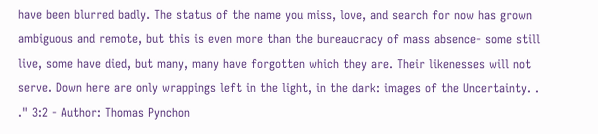have been blurred badly. The status of the name you miss, love, and search for now has grown ambiguous and remote, but this is even more than the bureaucracy of mass absence- some still live, some have died, but many, many have forgotten which they are. Their likenesses will not serve. Down here are only wrappings left in the light, in the dark: images of the Uncertainty. . ." 3:2 - Author: Thomas Pynchon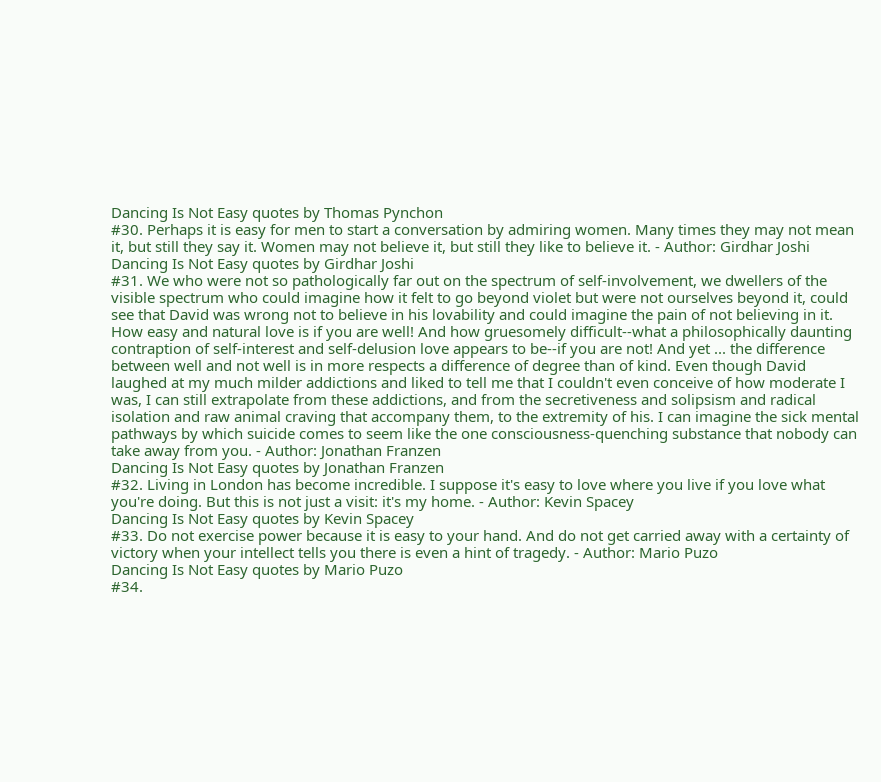Dancing Is Not Easy quotes by Thomas Pynchon
#30. Perhaps it is easy for men to start a conversation by admiring women. Many times they may not mean it, but still they say it. Women may not believe it, but still they like to believe it. - Author: Girdhar Joshi
Dancing Is Not Easy quotes by Girdhar Joshi
#31. We who were not so pathologically far out on the spectrum of self-involvement, we dwellers of the visible spectrum who could imagine how it felt to go beyond violet but were not ourselves beyond it, could see that David was wrong not to believe in his lovability and could imagine the pain of not believing in it. How easy and natural love is if you are well! And how gruesomely difficult--what a philosophically daunting contraption of self-interest and self-delusion love appears to be--if you are not! And yet ... the difference between well and not well is in more respects a difference of degree than of kind. Even though David laughed at my much milder addictions and liked to tell me that I couldn't even conceive of how moderate I was, I can still extrapolate from these addictions, and from the secretiveness and solipsism and radical isolation and raw animal craving that accompany them, to the extremity of his. I can imagine the sick mental pathways by which suicide comes to seem like the one consciousness-quenching substance that nobody can take away from you. - Author: Jonathan Franzen
Dancing Is Not Easy quotes by Jonathan Franzen
#32. Living in London has become incredible. I suppose it's easy to love where you live if you love what you're doing. But this is not just a visit: it's my home. - Author: Kevin Spacey
Dancing Is Not Easy quotes by Kevin Spacey
#33. Do not exercise power because it is easy to your hand. And do not get carried away with a certainty of victory when your intellect tells you there is even a hint of tragedy. - Author: Mario Puzo
Dancing Is Not Easy quotes by Mario Puzo
#34.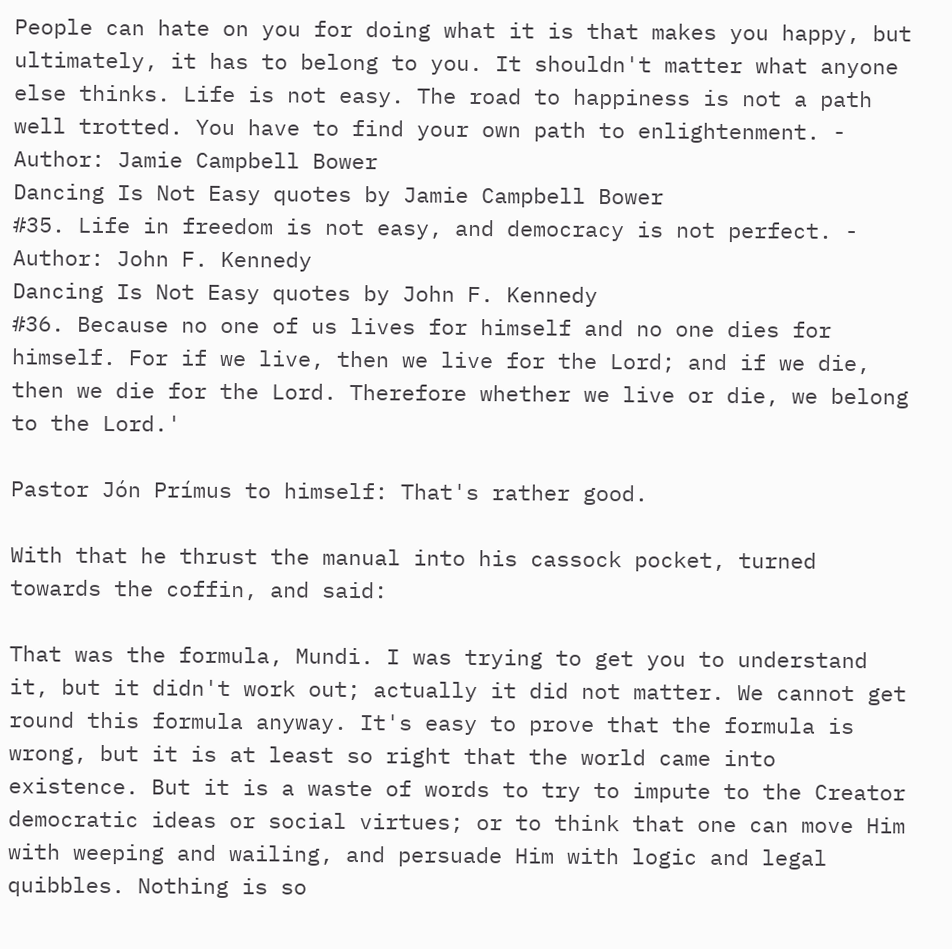People can hate on you for doing what it is that makes you happy, but ultimately, it has to belong to you. It shouldn't matter what anyone else thinks. Life is not easy. The road to happiness is not a path well trotted. You have to find your own path to enlightenment. - Author: Jamie Campbell Bower
Dancing Is Not Easy quotes by Jamie Campbell Bower
#35. Life in freedom is not easy, and democracy is not perfect. - Author: John F. Kennedy
Dancing Is Not Easy quotes by John F. Kennedy
#36. Because no one of us lives for himself and no one dies for himself. For if we live, then we live for the Lord; and if we die, then we die for the Lord. Therefore whether we live or die, we belong to the Lord.'

Pastor Jón Prímus to himself: That's rather good.

With that he thrust the manual into his cassock pocket, turned towards the coffin, and said:

That was the formula, Mundi. I was trying to get you to understand it, but it didn't work out; actually it did not matter. We cannot get round this formula anyway. It's easy to prove that the formula is wrong, but it is at least so right that the world came into existence. But it is a waste of words to try to impute to the Creator democratic ideas or social virtues; or to think that one can move Him with weeping and wailing, and persuade Him with logic and legal quibbles. Nothing is so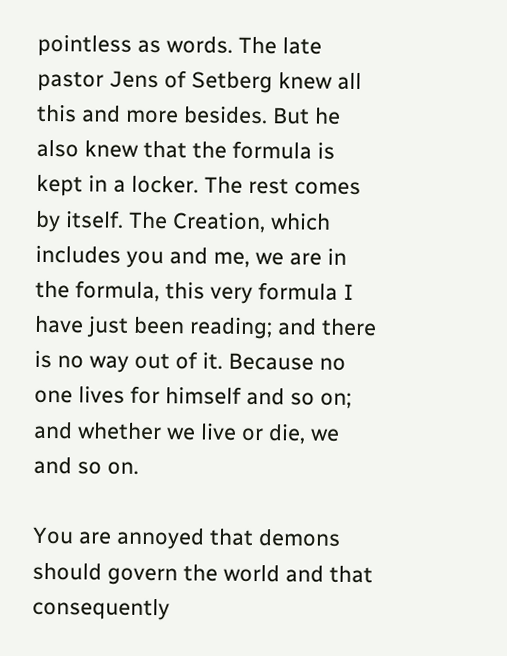pointless as words. The late pastor Jens of Setberg knew all this and more besides. But he also knew that the formula is kept in a locker. The rest comes by itself. The Creation, which includes you and me, we are in the formula, this very formula I have just been reading; and there is no way out of it. Because no one lives for himself and so on; and whether we live or die, we and so on.

You are annoyed that demons should govern the world and that consequently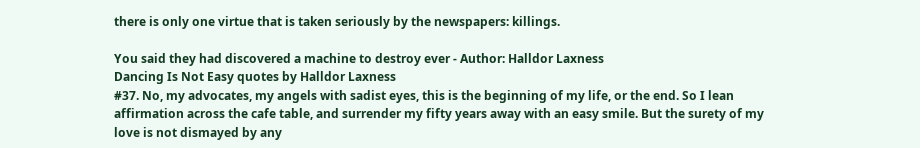there is only one virtue that is taken seriously by the newspapers: killings.

You said they had discovered a machine to destroy ever - Author: Halldor Laxness
Dancing Is Not Easy quotes by Halldor Laxness
#37. No, my advocates, my angels with sadist eyes, this is the beginning of my life, or the end. So I lean affirmation across the cafe table, and surrender my fifty years away with an easy smile. But the surety of my love is not dismayed by any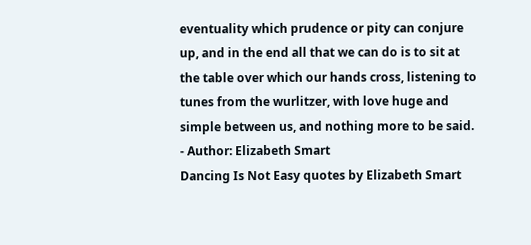eventuality which prudence or pity can conjure up, and in the end all that we can do is to sit at the table over which our hands cross, listening to tunes from the wurlitzer, with love huge and simple between us, and nothing more to be said. - Author: Elizabeth Smart
Dancing Is Not Easy quotes by Elizabeth Smart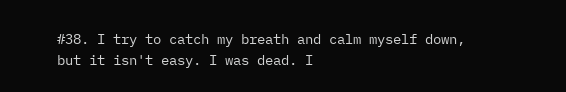#38. I try to catch my breath and calm myself down, but it isn't easy. I was dead. I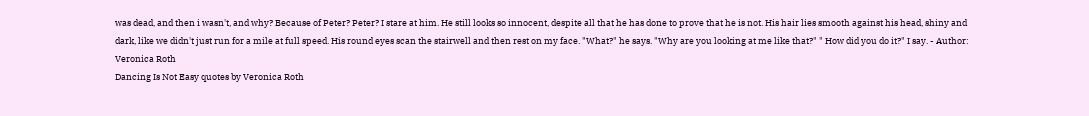was dead, and then i wasn't, and why? Because of Peter? Peter? I stare at him. He still looks so innocent, despite all that he has done to prove that he is not. His hair lies smooth against his head, shiny and dark, like we didn't just run for a mile at full speed. His round eyes scan the stairwell and then rest on my face. "What?" he says. "Why are you looking at me like that?" " How did you do it?" I say. - Author: Veronica Roth
Dancing Is Not Easy quotes by Veronica Roth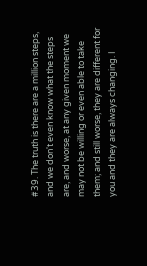#39. The truth is there are a million steps, and we don't even know what the steps are, and worse, at any given moment we may not be willing or even able to take them; and still worse, they are different for you and they are always changing. I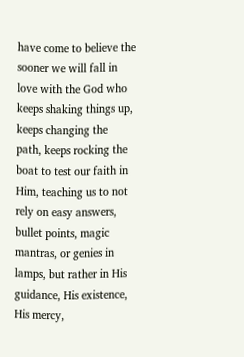have come to believe the sooner we will fall in love with the God who keeps shaking things up, keeps changing the path, keeps rocking the boat to test our faith in Him, teaching us to not rely on easy answers, bullet points, magic mantras, or genies in lamps, but rather in His guidance, His existence, His mercy,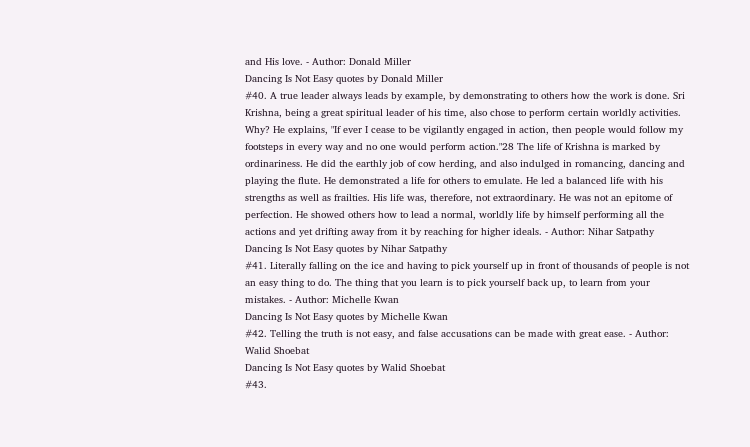and His love. - Author: Donald Miller
Dancing Is Not Easy quotes by Donald Miller
#40. A true leader always leads by example, by demonstrating to others how the work is done. Sri Krishna, being a great spiritual leader of his time, also chose to perform certain worldly activities. Why? He explains, "If ever I cease to be vigilantly engaged in action, then people would follow my footsteps in every way and no one would perform action."28 The life of Krishna is marked by ordinariness. He did the earthly job of cow herding, and also indulged in romancing, dancing and playing the flute. He demonstrated a life for others to emulate. He led a balanced life with his strengths as well as frailties. His life was, therefore, not extraordinary. He was not an epitome of perfection. He showed others how to lead a normal, worldly life by himself performing all the actions and yet drifting away from it by reaching for higher ideals. - Author: Nihar Satpathy
Dancing Is Not Easy quotes by Nihar Satpathy
#41. Literally falling on the ice and having to pick yourself up in front of thousands of people is not an easy thing to do. The thing that you learn is to pick yourself back up, to learn from your mistakes. - Author: Michelle Kwan
Dancing Is Not Easy quotes by Michelle Kwan
#42. Telling the truth is not easy, and false accusations can be made with great ease. - Author: Walid Shoebat
Dancing Is Not Easy quotes by Walid Shoebat
#43.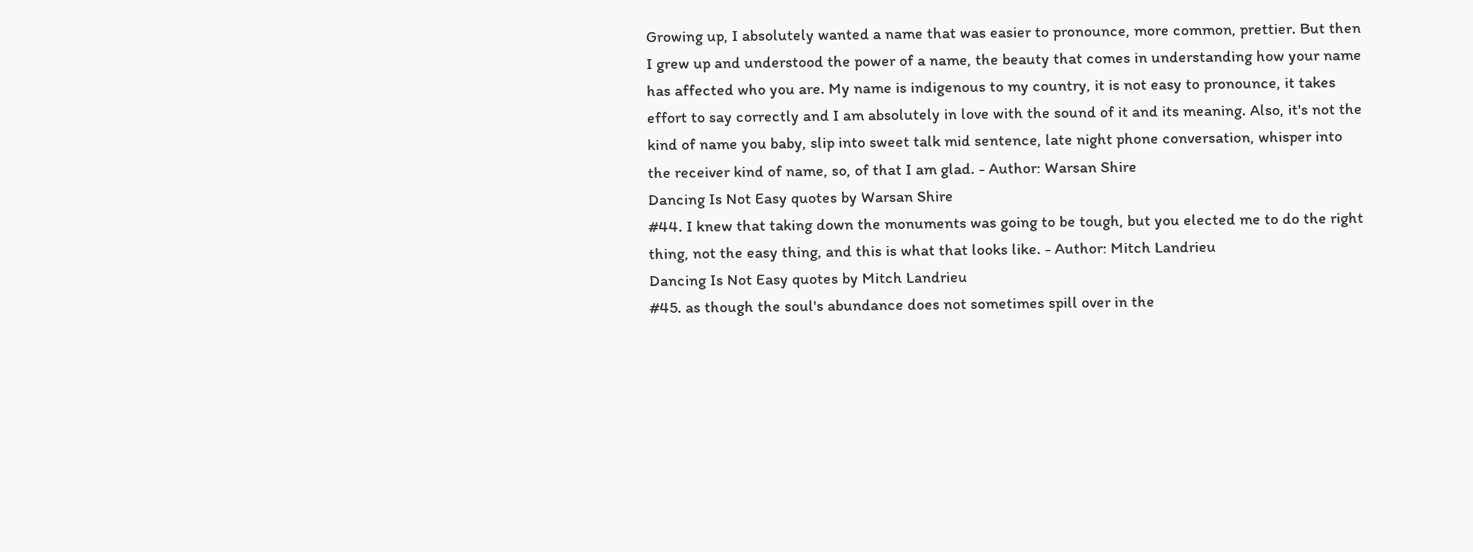Growing up, I absolutely wanted a name that was easier to pronounce, more common, prettier. But then I grew up and understood the power of a name, the beauty that comes in understanding how your name has affected who you are. My name is indigenous to my country, it is not easy to pronounce, it takes effort to say correctly and I am absolutely in love with the sound of it and its meaning. Also, it's not the kind of name you baby, slip into sweet talk mid sentence, late night phone conversation, whisper into the receiver kind of name, so, of that I am glad. - Author: Warsan Shire
Dancing Is Not Easy quotes by Warsan Shire
#44. I knew that taking down the monuments was going to be tough, but you elected me to do the right thing, not the easy thing, and this is what that looks like. - Author: Mitch Landrieu
Dancing Is Not Easy quotes by Mitch Landrieu
#45. as though the soul's abundance does not sometimes spill over in the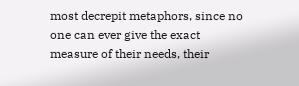most decrepit metaphors, since no one can ever give the exact measure of their needs, their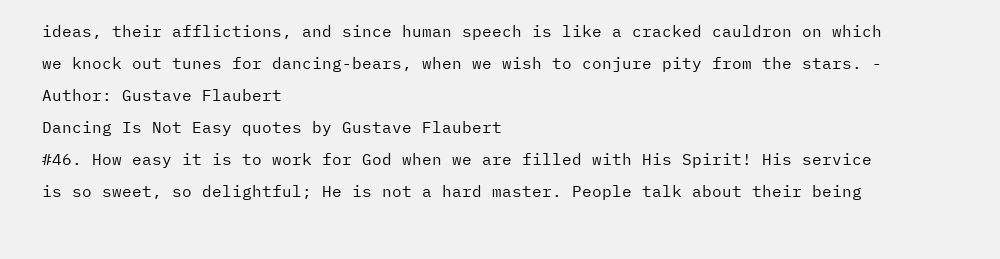ideas, their afflictions, and since human speech is like a cracked cauldron on which we knock out tunes for dancing-bears, when we wish to conjure pity from the stars. - Author: Gustave Flaubert
Dancing Is Not Easy quotes by Gustave Flaubert
#46. How easy it is to work for God when we are filled with His Spirit! His service is so sweet, so delightful; He is not a hard master. People talk about their being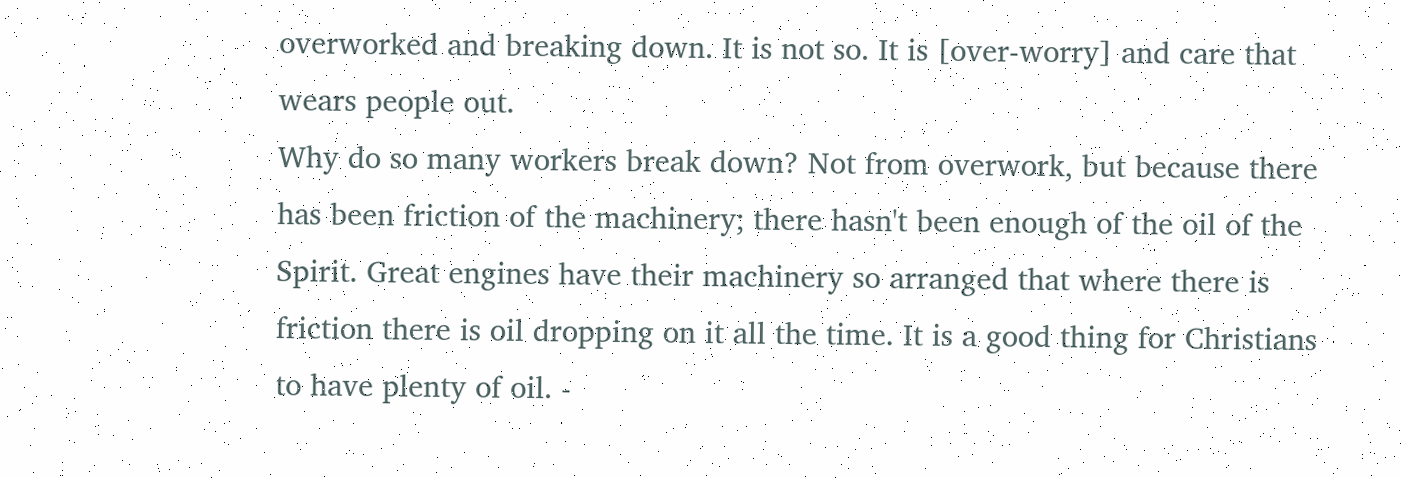overworked and breaking down. It is not so. It is [over-worry] and care that wears people out.
Why do so many workers break down? Not from overwork, but because there has been friction of the machinery; there hasn't been enough of the oil of the Spirit. Great engines have their machinery so arranged that where there is friction there is oil dropping on it all the time. It is a good thing for Christians to have plenty of oil. -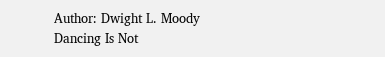Author: Dwight L. Moody
Dancing Is Not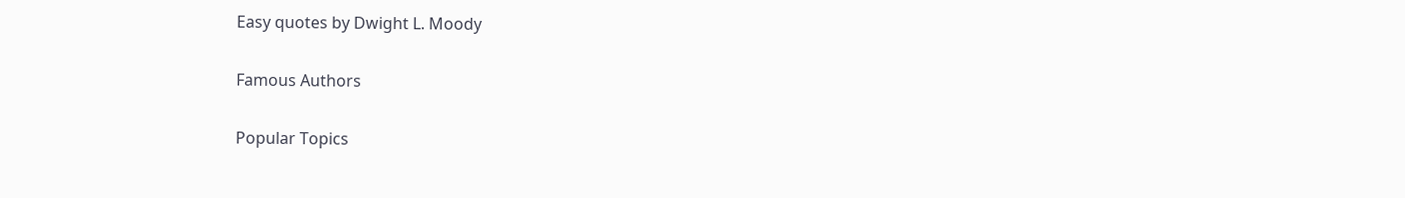Easy quotes by Dwight L. Moody

Famous Authors

Popular Topics